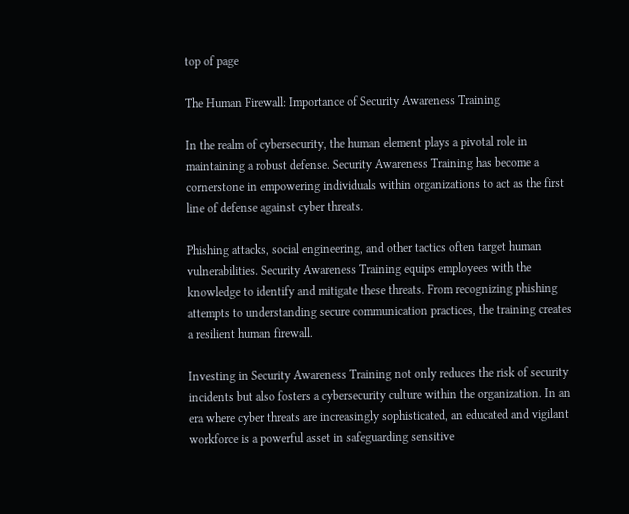top of page

The Human Firewall: Importance of Security Awareness Training

In the realm of cybersecurity, the human element plays a pivotal role in maintaining a robust defense. Security Awareness Training has become a cornerstone in empowering individuals within organizations to act as the first line of defense against cyber threats.

Phishing attacks, social engineering, and other tactics often target human vulnerabilities. Security Awareness Training equips employees with the knowledge to identify and mitigate these threats. From recognizing phishing attempts to understanding secure communication practices, the training creates a resilient human firewall.

Investing in Security Awareness Training not only reduces the risk of security incidents but also fosters a cybersecurity culture within the organization. In an era where cyber threats are increasingly sophisticated, an educated and vigilant workforce is a powerful asset in safeguarding sensitive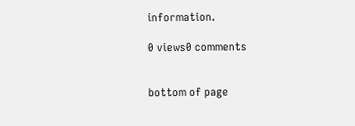information.

0 views0 comments


bottom of page